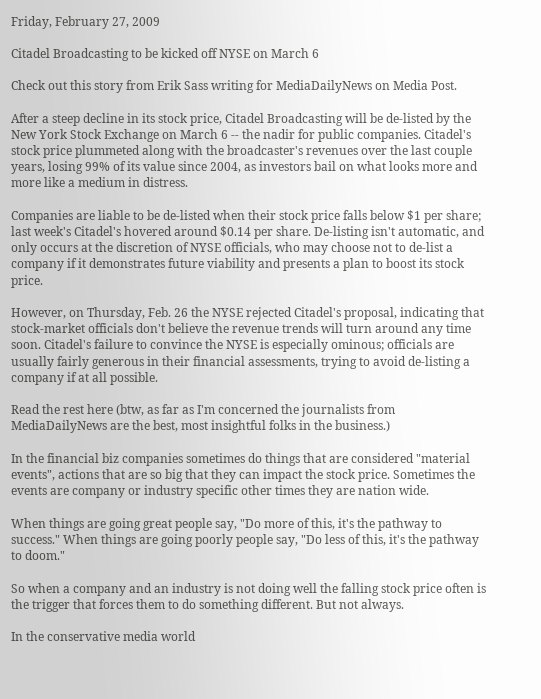Friday, February 27, 2009

Citadel Broadcasting to be kicked off NYSE on March 6

Check out this story from Erik Sass writing for MediaDailyNews on Media Post.

After a steep decline in its stock price, Citadel Broadcasting will be de-listed by the New York Stock Exchange on March 6 -- the nadir for public companies. Citadel's stock price plummeted along with the broadcaster's revenues over the last couple years, losing 99% of its value since 2004, as investors bail on what looks more and more like a medium in distress.

Companies are liable to be de-listed when their stock price falls below $1 per share; last week's Citadel's hovered around $0.14 per share. De-listing isn't automatic, and only occurs at the discretion of NYSE officials, who may choose not to de-list a company if it demonstrates future viability and presents a plan to boost its stock price.

However, on Thursday, Feb. 26 the NYSE rejected Citadel's proposal, indicating that stock-market officials don't believe the revenue trends will turn around any time soon. Citadel's failure to convince the NYSE is especially ominous; officials are usually fairly generous in their financial assessments, trying to avoid de-listing a company if at all possible.

Read the rest here (btw, as far as I'm concerned the journalists from MediaDailyNews are the best, most insightful folks in the business.)

In the financial biz companies sometimes do things that are considered "material events", actions that are so big that they can impact the stock price. Sometimes the events are company or industry specific other times they are nation wide.

When things are going great people say, "Do more of this, it's the pathway to success." When things are going poorly people say, "Do less of this, it's the pathway to doom."

So when a company and an industry is not doing well the falling stock price often is the trigger that forces them to do something different. But not always.

In the conservative media world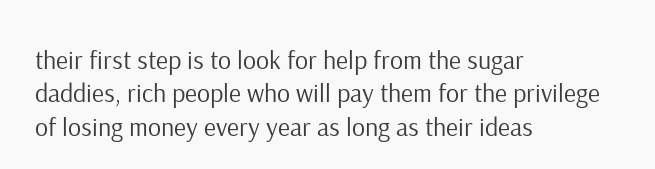their first step is to look for help from the sugar daddies, rich people who will pay them for the privilege of losing money every year as long as their ideas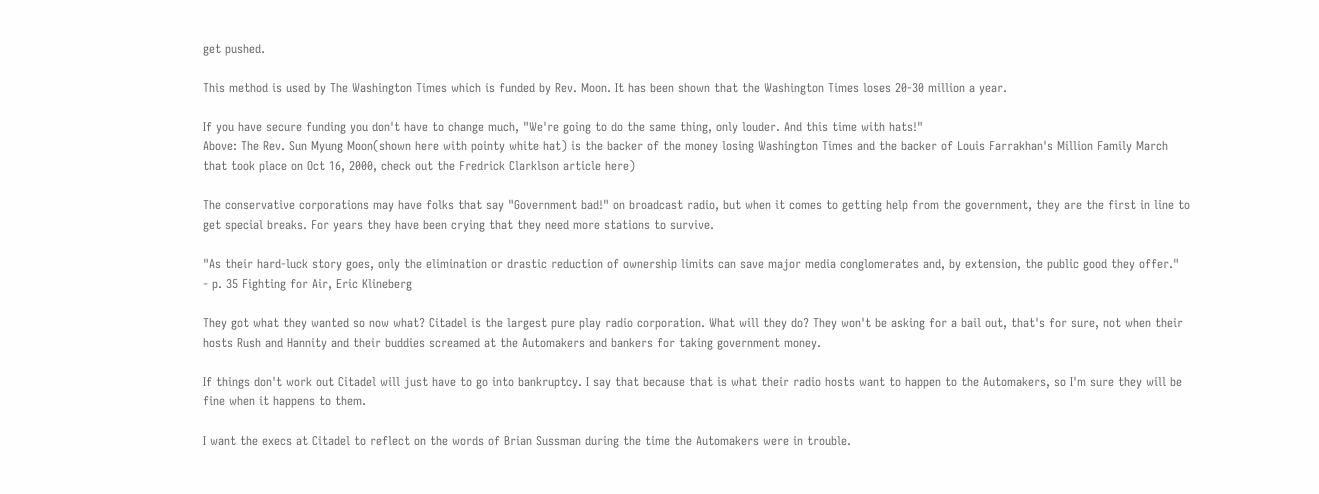get pushed.

This method is used by The Washington Times which is funded by Rev. Moon. It has been shown that the Washington Times loses 20-30 million a year.

If you have secure funding you don't have to change much, "We're going to do the same thing, only louder. And this time with hats!"
Above: The Rev. Sun Myung Moon(shown here with pointy white hat) is the backer of the money losing Washington Times and the backer of Louis Farrakhan's Million Family March that took place on Oct 16, 2000, check out the Fredrick Clarklson article here)

The conservative corporations may have folks that say "Government bad!" on broadcast radio, but when it comes to getting help from the government, they are the first in line to get special breaks. For years they have been crying that they need more stations to survive.

"As their hard-luck story goes, only the elimination or drastic reduction of ownership limits can save major media conglomerates and, by extension, the public good they offer."
- p. 35 Fighting for Air, Eric Klineberg

They got what they wanted so now what? Citadel is the largest pure play radio corporation. What will they do? They won't be asking for a bail out, that's for sure, not when their hosts Rush and Hannity and their buddies screamed at the Automakers and bankers for taking government money.

If things don't work out Citadel will just have to go into bankruptcy. I say that because that is what their radio hosts want to happen to the Automakers, so I'm sure they will be fine when it happens to them.

I want the execs at Citadel to reflect on the words of Brian Sussman during the time the Automakers were in trouble.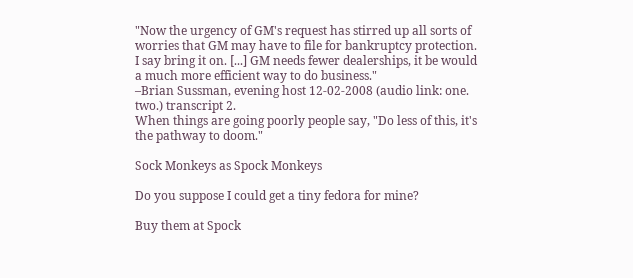"Now the urgency of GM's request has stirred up all sorts of worries that GM may have to file for bankruptcy protection. I say bring it on. [...] GM needs fewer dealerships, it be would a much more efficient way to do business."
–Brian Sussman, evening host 12-02-2008 (audio link: one. two.) transcript 2.
When things are going poorly people say, "Do less of this, it's the pathway to doom."

Sock Monkeys as Spock Monkeys

Do you suppose I could get a tiny fedora for mine?

Buy them at Spock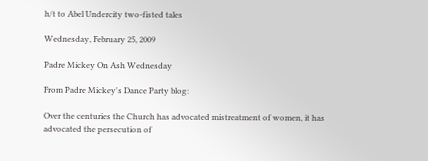h/t to Abel Undercity two-fisted tales

Wednesday, February 25, 2009

Padre Mickey On Ash Wednesday

From Padre Mickey's Dance Party blog:

Over the centuries the Church has advocated mistreatment of women, it has advocated the persecution of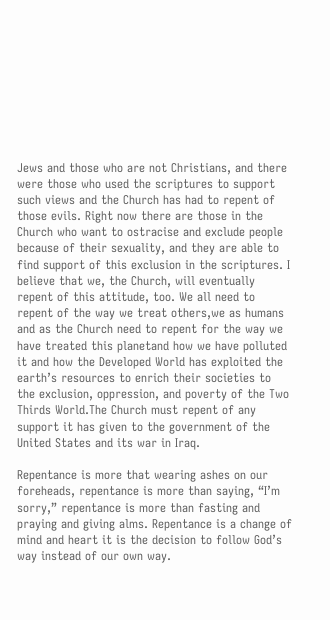Jews and those who are not Christians, and there were those who used the scriptures to support such views and the Church has had to repent of those evils. Right now there are those in the Church who want to ostracise and exclude people because of their sexuality, and they are able to find support of this exclusion in the scriptures. I believe that we, the Church, will eventually repent of this attitude, too. We all need to repent of the way we treat others,we as humans and as the Church need to repent for the way we have treated this planetand how we have polluted it and how the Developed World has exploited the earth’s resources to enrich their societies to the exclusion, oppression, and poverty of the Two Thirds World.The Church must repent of any support it has given to the government of the United States and its war in Iraq.

Repentance is more that wearing ashes on our foreheads, repentance is more than saying, “I’m sorry,” repentance is more than fasting and praying and giving alms. Repentance is a change of mind and heart it is the decision to follow God’s way instead of our own way.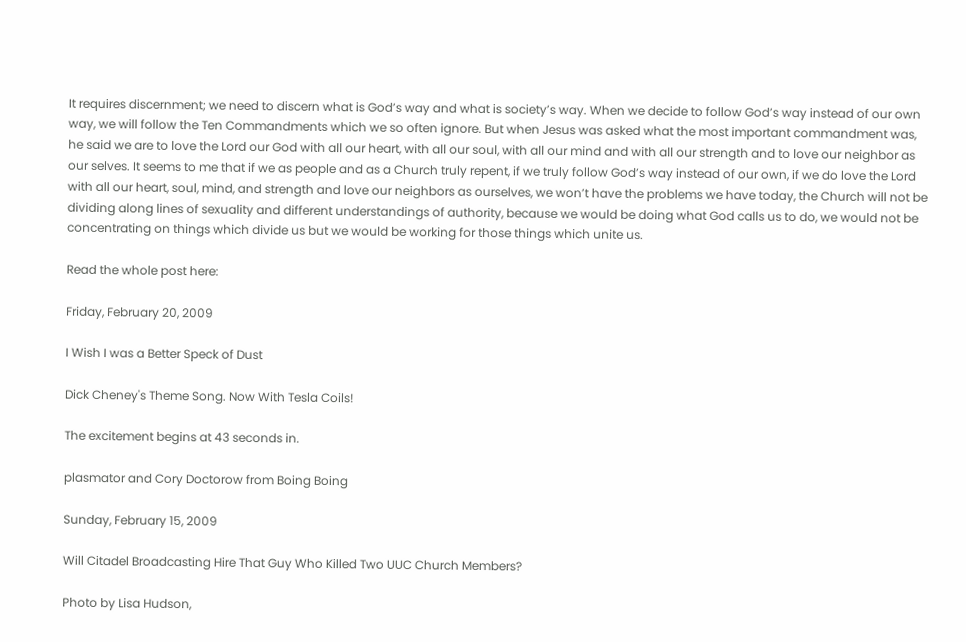It requires discernment; we need to discern what is God’s way and what is society’s way. When we decide to follow God’s way instead of our own way, we will follow the Ten Commandments which we so often ignore. But when Jesus was asked what the most important commandment was, he said we are to love the Lord our God with all our heart, with all our soul, with all our mind and with all our strength and to love our neighbor as our selves. It seems to me that if we as people and as a Church truly repent, if we truly follow God’s way instead of our own, if we do love the Lord with all our heart, soul, mind, and strength and love our neighbors as ourselves, we won’t have the problems we have today, the Church will not be dividing along lines of sexuality and different understandings of authority, because we would be doing what God calls us to do, we would not be concentrating on things which divide us but we would be working for those things which unite us.

Read the whole post here:

Friday, February 20, 2009

I Wish I was a Better Speck of Dust

Dick Cheney's Theme Song. Now With Tesla Coils!

The excitement begins at 43 seconds in.

plasmator and Cory Doctorow from Boing Boing

Sunday, February 15, 2009

Will Citadel Broadcasting Hire That Guy Who Killed Two UUC Church Members?

Photo by Lisa Hudson,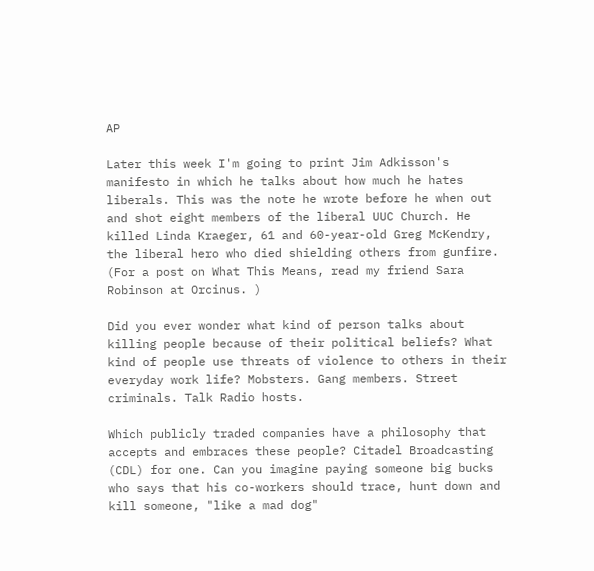AP

Later this week I'm going to print Jim Adkisson's manifesto in which he talks about how much he hates liberals. This was the note he wrote before he when out and shot eight members of the liberal UUC Church. He killed Linda Kraeger, 61 and 60-year-old Greg McKendry, the liberal hero who died shielding others from gunfire.
(For a post on What This Means, read my friend Sara Robinson at Orcinus. )

Did you ever wonder what kind of person talks about killing people because of their political beliefs? What kind of people use threats of violence to others in their everyday work life? Mobsters. Gang members. Street criminals. Talk Radio hosts.

Which publicly traded companies have a philosophy that accepts and embraces these people? Citadel Broadcasting (CDL) for one. Can you imagine paying someone big bucks who says that his co-workers should trace, hunt down and kill someone, "like a mad dog"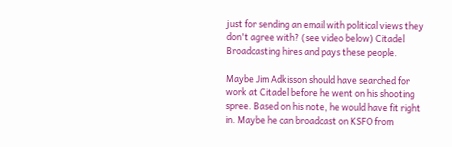just for sending an email with political views they don't agree with? (see video below) Citadel Broadcasting hires and pays these people.

Maybe Jim Adkisson should have searched for work at Citadel before he went on his shooting spree. Based on his note, he would have fit right in. Maybe he can broadcast on KSFO from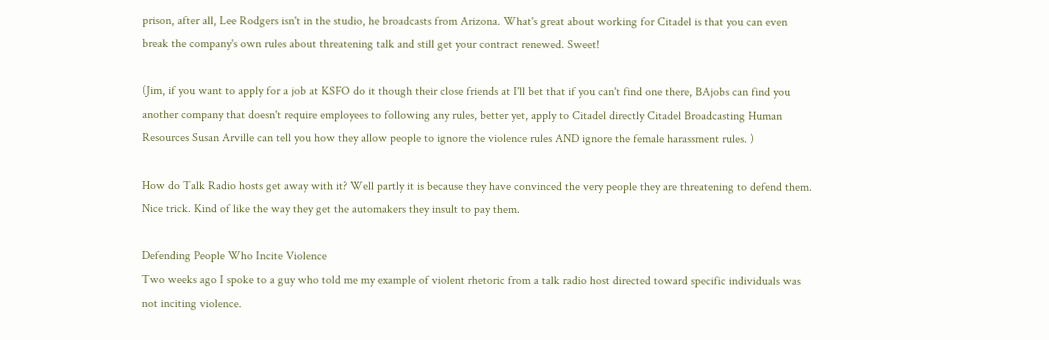prison, after all, Lee Rodgers isn't in the studio, he broadcasts from Arizona. What's great about working for Citadel is that you can even break the company's own rules about threatening talk and still get your contract renewed. Sweet!

(Jim, if you want to apply for a job at KSFO do it though their close friends at I'll bet that if you can't find one there, BAjobs can find you another company that doesn't require employees to following any rules, better yet, apply to Citadel directly Citadel Broadcasting Human Resources Susan Arville can tell you how they allow people to ignore the violence rules AND ignore the female harassment rules. )

How do Talk Radio hosts get away with it? Well partly it is because they have convinced the very people they are threatening to defend them. Nice trick. Kind of like the way they get the automakers they insult to pay them.

Defending People Who Incite Violence
Two weeks ago I spoke to a guy who told me my example of violent rhetoric from a talk radio host directed toward specific individuals was not inciting violence.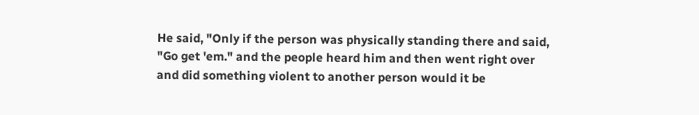He said, "Only if the person was physically standing there and said, "Go get 'em." and the people heard him and then went right over and did something violent to another person would it be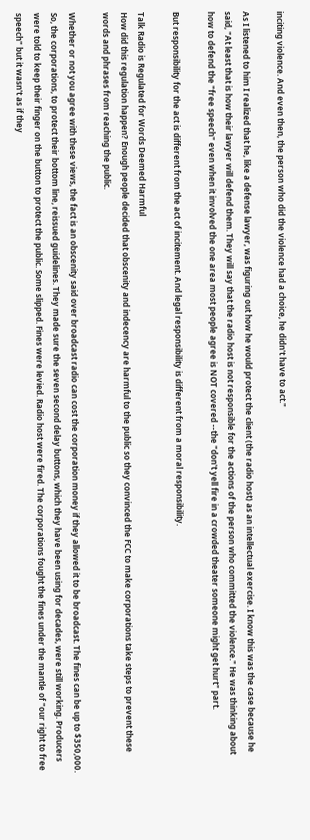inciting violence. And even then, the person who did the violence had a choice, he didn't have to act."

As I listened to him I realized that he, like a defense lawyer, was figuring out how he would protect the client (the radio host) as an intellectual exercise. I know this was the case because he said, "At least that is how their lawyer will defend them. They will say that the radio host is not responsible for the actions of the person who committed the violence." He was thinking about how to defend the "free speech" even when it involved the one area most people agree is NOT covered --the "don't yell fire in a crowded theater someone might get hurt" part.

But responsibility for the act is different from the act of incitement. And legal responsibility is different from a moral responsibility.

Talk Radio is Regulated for Words Deemed Harmful
How did this regulation happen? Enough people decided that obscenity and indecency are harmful to the public so they convinced the FCC to make corporations take steps to prevent these words and phrases from reaching the public.

Whether or not you agree with these views, the fact is an obscenity said over broadcast radio can cost the corporation money if they allowed it to be broadcast. The fines can be up to $350,000. So, the corporations, to protect their bottom line, reissued guidelines. They made sure the seven second delay buttons, which they have been using for decades, were still working. Producers were told to keep their finger on the button to protect the public. Some slipped. Fines were levied. Radio host were fired. The corporations fought the fines under the mantle of "our right to free speech" but it wasn't as if they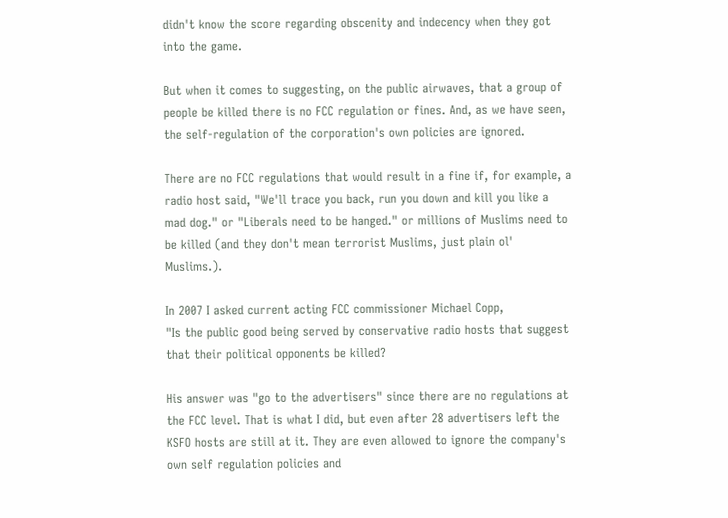didn't know the score regarding obscenity and indecency when they got into the game.

But when it comes to suggesting, on the public airwaves, that a group of people be killed there is no FCC regulation or fines. And, as we have seen, the self-regulation of the corporation's own policies are ignored.

There are no FCC regulations that would result in a fine if, for example, a radio host said, "We'll trace you back, run you down and kill you like a mad dog." or "Liberals need to be hanged." or millions of Muslims need to be killed (and they don't mean terrorist Muslims, just plain ol' Muslims.).

In 2007 I asked current acting FCC commissioner Michael Copp,
"Is the public good being served by conservative radio hosts that suggest that their political opponents be killed?

His answer was "go to the advertisers" since there are no regulations at the FCC level. That is what I did, but even after 28 advertisers left the KSFO hosts are still at it. They are even allowed to ignore the company's own self regulation policies and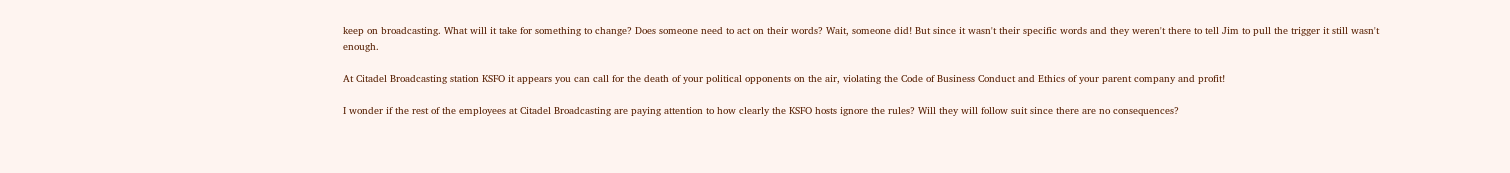keep on broadcasting. What will it take for something to change? Does someone need to act on their words? Wait, someone did! But since it wasn't their specific words and they weren't there to tell Jim to pull the trigger it still wasn't enough.

At Citadel Broadcasting station KSFO it appears you can call for the death of your political opponents on the air, violating the Code of Business Conduct and Ethics of your parent company and profit!

I wonder if the rest of the employees at Citadel Broadcasting are paying attention to how clearly the KSFO hosts ignore the rules? Will they will follow suit since there are no consequences?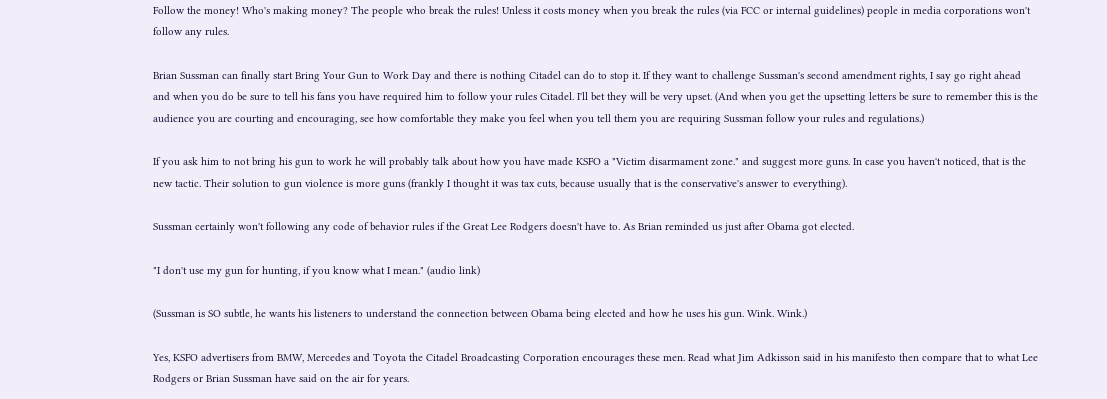Follow the money! Who's making money? The people who break the rules! Unless it costs money when you break the rules (via FCC or internal guidelines) people in media corporations won't follow any rules.

Brian Sussman can finally start Bring Your Gun to Work Day and there is nothing Citadel can do to stop it. If they want to challenge Sussman's second amendment rights, I say go right ahead and when you do be sure to tell his fans you have required him to follow your rules Citadel. I'll bet they will be very upset. (And when you get the upsetting letters be sure to remember this is the audience you are courting and encouraging, see how comfortable they make you feel when you tell them you are requiring Sussman follow your rules and regulations.)

If you ask him to not bring his gun to work he will probably talk about how you have made KSFO a "Victim disarmament zone." and suggest more guns. In case you haven't noticed, that is the new tactic. Their solution to gun violence is more guns (frankly I thought it was tax cuts, because usually that is the conservative's answer to everything).

Sussman certainly won't following any code of behavior rules if the Great Lee Rodgers doesn't have to. As Brian reminded us just after Obama got elected.

"I don't use my gun for hunting, if you know what I mean." (audio link)

(Sussman is SO subtle, he wants his listeners to understand the connection between Obama being elected and how he uses his gun. Wink. Wink.)

Yes, KSFO advertisers from BMW, Mercedes and Toyota the Citadel Broadcasting Corporation encourages these men. Read what Jim Adkisson said in his manifesto then compare that to what Lee Rodgers or Brian Sussman have said on the air for years.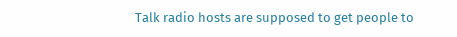Talk radio hosts are supposed to get people to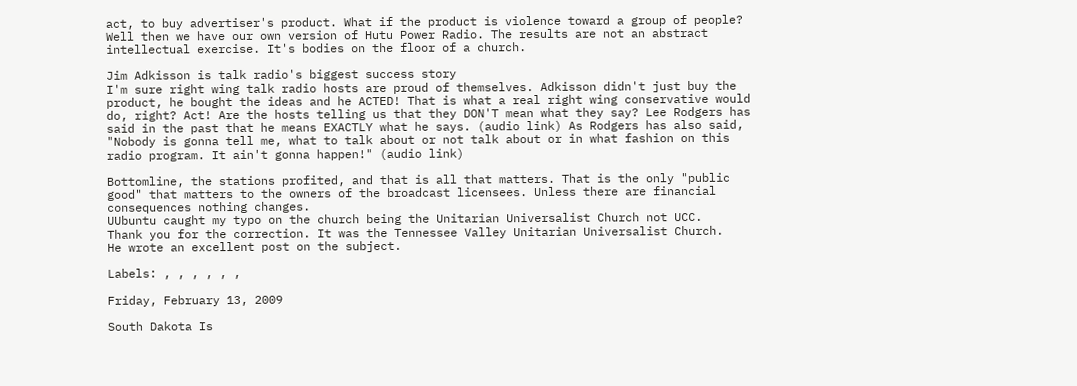act, to buy advertiser's product. What if the product is violence toward a group of people? Well then we have our own version of Hutu Power Radio. The results are not an abstract intellectual exercise. It's bodies on the floor of a church.

Jim Adkisson is talk radio's biggest success story
I'm sure right wing talk radio hosts are proud of themselves. Adkisson didn't just buy the product, he bought the ideas and he ACTED! That is what a real right wing conservative would do, right? Act! Are the hosts telling us that they DON'T mean what they say? Lee Rodgers has said in the past that he means EXACTLY what he says. (audio link) As Rodgers has also said, "Nobody is gonna tell me, what to talk about or not talk about or in what fashion on this radio program. It ain't gonna happen!" (audio link)

Bottomline, the stations profited, and that is all that matters. That is the only "public good" that matters to the owners of the broadcast licensees. Unless there are financial consequences nothing changes.
UUbuntu caught my typo on the church being the Unitarian Universalist Church not UCC.
Thank you for the correction. It was the Tennessee Valley Unitarian Universalist Church.
He wrote an excellent post on the subject.

Labels: , , , , , ,

Friday, February 13, 2009

South Dakota Is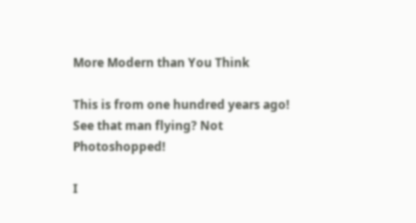More Modern than You Think

This is from one hundred years ago! See that man flying? Not Photoshopped!

I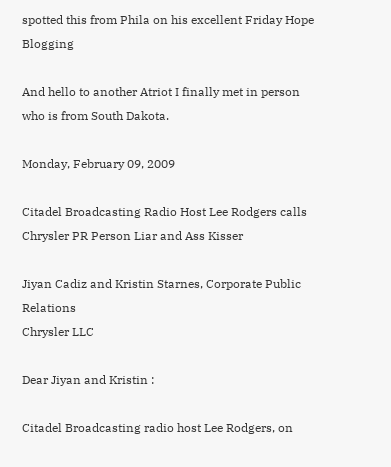spotted this from Phila on his excellent Friday Hope Blogging

And hello to another Atriot I finally met in person who is from South Dakota.

Monday, February 09, 2009

Citadel Broadcasting Radio Host Lee Rodgers calls Chrysler PR Person Liar and Ass Kisser

Jiyan Cadiz and Kristin Starnes, Corporate Public Relations
Chrysler LLC

Dear Jiyan and Kristin :

Citadel Broadcasting radio host Lee Rodgers, on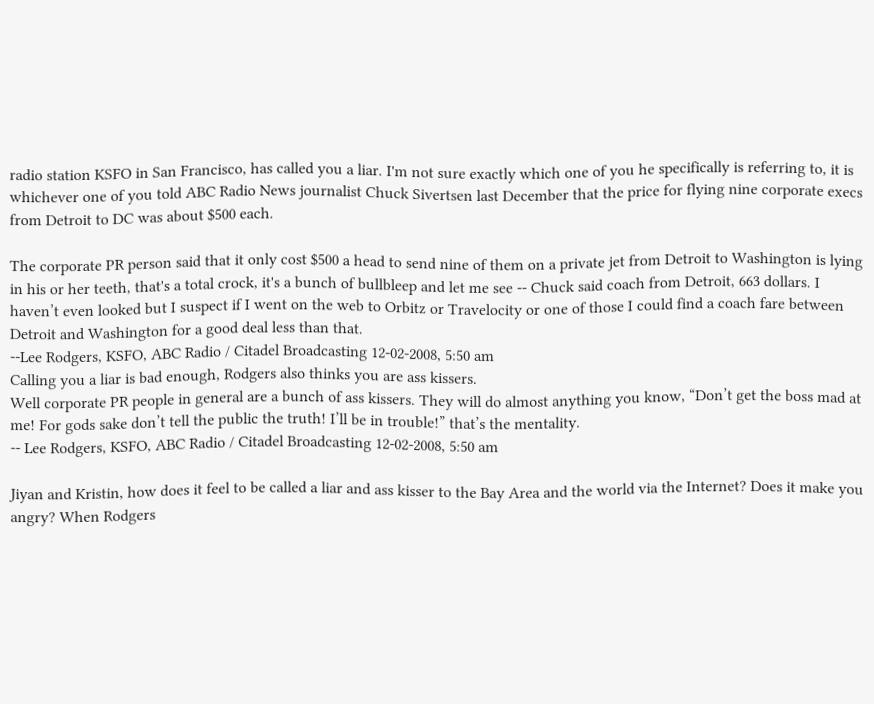radio station KSFO in San Francisco, has called you a liar. I'm not sure exactly which one of you he specifically is referring to, it is whichever one of you told ABC Radio News journalist Chuck Sivertsen last December that the price for flying nine corporate execs from Detroit to DC was about $500 each.

The corporate PR person said that it only cost $500 a head to send nine of them on a private jet from Detroit to Washington is lying in his or her teeth, that's a total crock, it's a bunch of bullbleep and let me see -- Chuck said coach from Detroit, 663 dollars. I haven’t even looked but I suspect if I went on the web to Orbitz or Travelocity or one of those I could find a coach fare between Detroit and Washington for a good deal less than that.
--Lee Rodgers, KSFO, ABC Radio / Citadel Broadcasting 12-02-2008, 5:50 am
Calling you a liar is bad enough, Rodgers also thinks you are ass kissers.
Well corporate PR people in general are a bunch of ass kissers. They will do almost anything you know, “Don’t get the boss mad at me! For gods sake don’t tell the public the truth! I’ll be in trouble!” that’s the mentality.
-- Lee Rodgers, KSFO, ABC Radio / Citadel Broadcasting 12-02-2008, 5:50 am

Jiyan and Kristin, how does it feel to be called a liar and ass kisser to the Bay Area and the world via the Internet? Does it make you angry? When Rodgers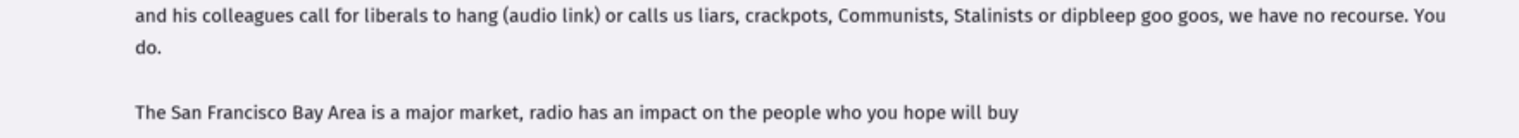and his colleagues call for liberals to hang (audio link) or calls us liars, crackpots, Communists, Stalinists or dipbleep goo goos, we have no recourse. You do.

The San Francisco Bay Area is a major market, radio has an impact on the people who you hope will buy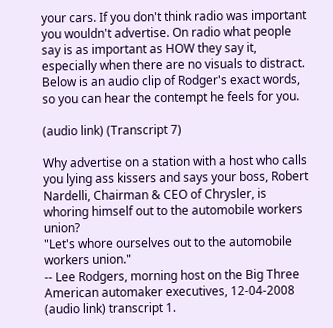your cars. If you don't think radio was important you wouldn't advertise. On radio what people say is as important as HOW they say it, especially when there are no visuals to distract. Below is an audio clip of Rodger's exact words, so you can hear the contempt he feels for you.

(audio link) (Transcript 7)

Why advertise on a station with a host who calls you lying ass kissers and says your boss, Robert Nardelli, Chairman & CEO of Chrysler, is whoring himself out to the automobile workers union?
"Let's whore ourselves out to the automobile workers union."
-- Lee Rodgers, morning host on the Big Three American automaker executives, 12-04-2008
(audio link) transcript 1.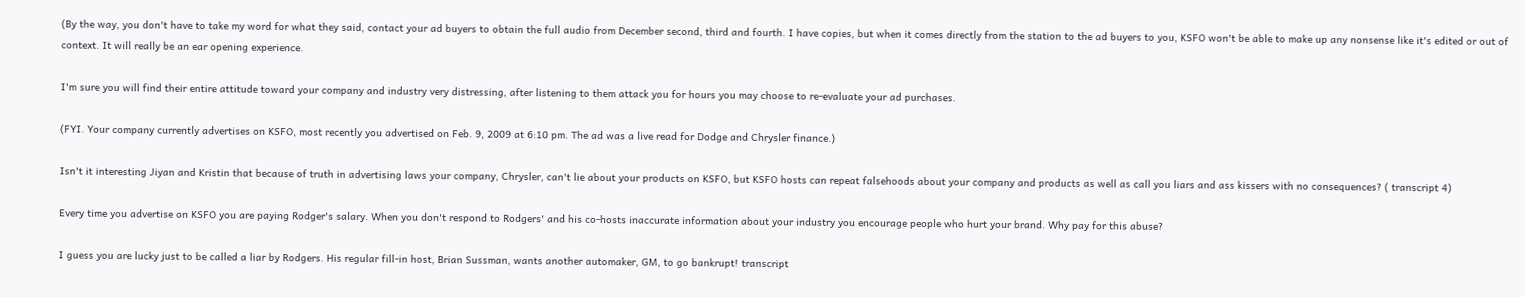(By the way, you don't have to take my word for what they said, contact your ad buyers to obtain the full audio from December second, third and fourth. I have copies, but when it comes directly from the station to the ad buyers to you, KSFO won't be able to make up any nonsense like it's edited or out of context. It will really be an ear opening experience.

I'm sure you will find their entire attitude toward your company and industry very distressing, after listening to them attack you for hours you may choose to re-evaluate your ad purchases.

(FYI. Your company currently advertises on KSFO, most recently you advertised on Feb. 9, 2009 at 6:10 pm. The ad was a live read for Dodge and Chrysler finance.)

Isn't it interesting Jiyan and Kristin that because of truth in advertising laws your company, Chrysler, can't lie about your products on KSFO, but KSFO hosts can repeat falsehoods about your company and products as well as call you liars and ass kissers with no consequences? ( transcript 4)

Every time you advertise on KSFO you are paying Rodger's salary. When you don't respond to Rodgers' and his co-hosts inaccurate information about your industry you encourage people who hurt your brand. Why pay for this abuse?

I guess you are lucky just to be called a liar by Rodgers. His regular fill-in host, Brian Sussman, wants another automaker, GM, to go bankrupt! transcript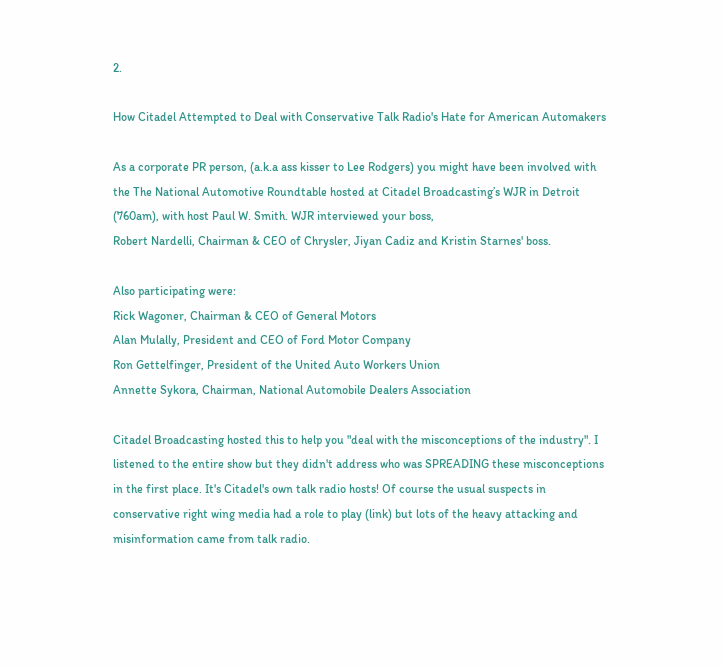2.

How Citadel Attempted to Deal with Conservative Talk Radio's Hate for American Automakers

As a corporate PR person, (a.k.a ass kisser to Lee Rodgers) you might have been involved with the The National Automotive Roundtable hosted at Citadel Broadcasting’s WJR in Detroit (760am), with host Paul W. Smith. WJR interviewed your boss,
Robert Nardelli, Chairman & CEO of Chrysler, Jiyan Cadiz and Kristin Starnes' boss.

Also participating were:
Rick Wagoner, Chairman & CEO of General Motors
Alan Mulally, President and CEO of Ford Motor Company
Ron Gettelfinger, President of the United Auto Workers Union
Annette Sykora, Chairman, National Automobile Dealers Association

Citadel Broadcasting hosted this to help you "deal with the misconceptions of the industry". I listened to the entire show but they didn't address who was SPREADING these misconceptions in the first place. It's Citadel's own talk radio hosts! Of course the usual suspects in conservative right wing media had a role to play (link) but lots of the heavy attacking and misinformation came from talk radio.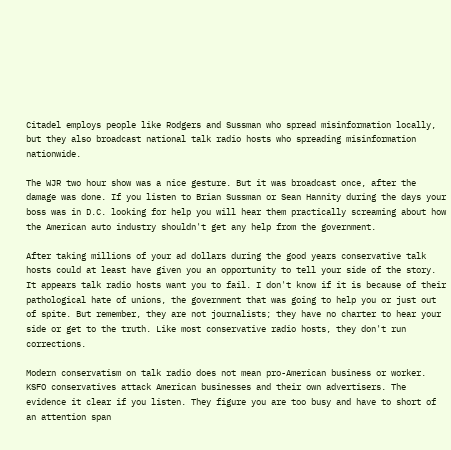Citadel employs people like Rodgers and Sussman who spread misinformation locally, but they also broadcast national talk radio hosts who spreading misinformation nationwide.

The WJR two hour show was a nice gesture. But it was broadcast once, after the damage was done. If you listen to Brian Sussman or Sean Hannity during the days your boss was in D.C. looking for help you will hear them practically screaming about how the American auto industry shouldn't get any help from the government.

After taking millions of your ad dollars during the good years conservative talk hosts could at least have given you an opportunity to tell your side of the story. It appears talk radio hosts want you to fail. I don't know if it is because of their pathological hate of unions, the government that was going to help you or just out of spite. But remember, they are not journalists; they have no charter to hear your side or get to the truth. Like most conservative radio hosts, they don't run corrections.

Modern conservatism on talk radio does not mean pro-American business or worker. KSFO conservatives attack American businesses and their own advertisers. The evidence it clear if you listen. They figure you are too busy and have to short of an attention span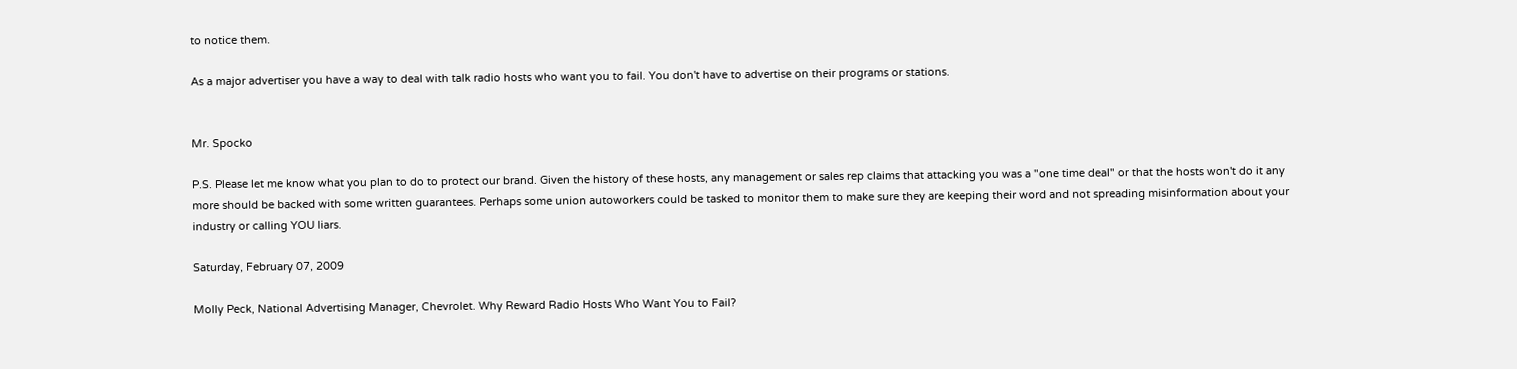to notice them.

As a major advertiser you have a way to deal with talk radio hosts who want you to fail. You don't have to advertise on their programs or stations.


Mr. Spocko

P.S. Please let me know what you plan to do to protect our brand. Given the history of these hosts, any management or sales rep claims that attacking you was a "one time deal" or that the hosts won't do it any more should be backed with some written guarantees. Perhaps some union autoworkers could be tasked to monitor them to make sure they are keeping their word and not spreading misinformation about your industry or calling YOU liars.

Saturday, February 07, 2009

Molly Peck, National Advertising Manager, Chevrolet. Why Reward Radio Hosts Who Want You to Fail?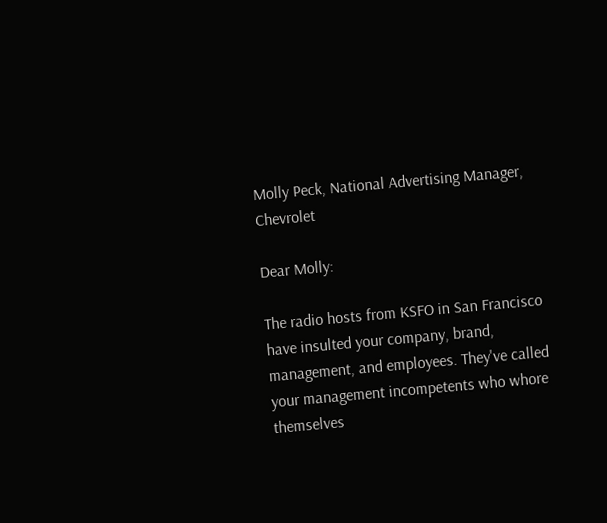Molly Peck, National Advertising Manager, Chevrolet

Dear Molly:

The radio hosts from KSFO in San Francisco have insulted your company, brand, management, and employees. They've called your management incompetents who whore themselves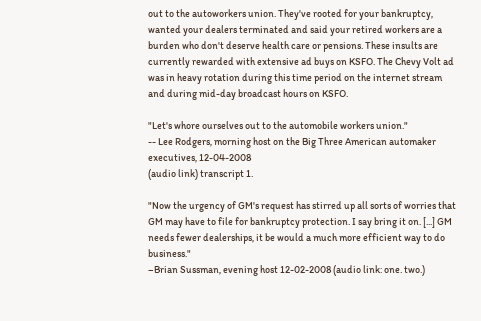out to the autoworkers union. They've rooted for your bankruptcy, wanted your dealers terminated and said your retired workers are a burden who don't deserve health care or pensions. These insults are currently rewarded with extensive ad buys on KSFO. The Chevy Volt ad was in heavy rotation during this time period on the internet stream and during mid-day broadcast hours on KSFO.

"Let's whore ourselves out to the automobile workers union."
-- Lee Rodgers, morning host on the Big Three American automaker executives, 12-04-2008
(audio link) transcript 1.

"Now the urgency of GM's request has stirred up all sorts of worries that GM may have to file for bankruptcy protection. I say bring it on. [...] GM needs fewer dealerships, it be would a much more efficient way to do business."
–Brian Sussman, evening host 12-02-2008 (audio link: one. two.)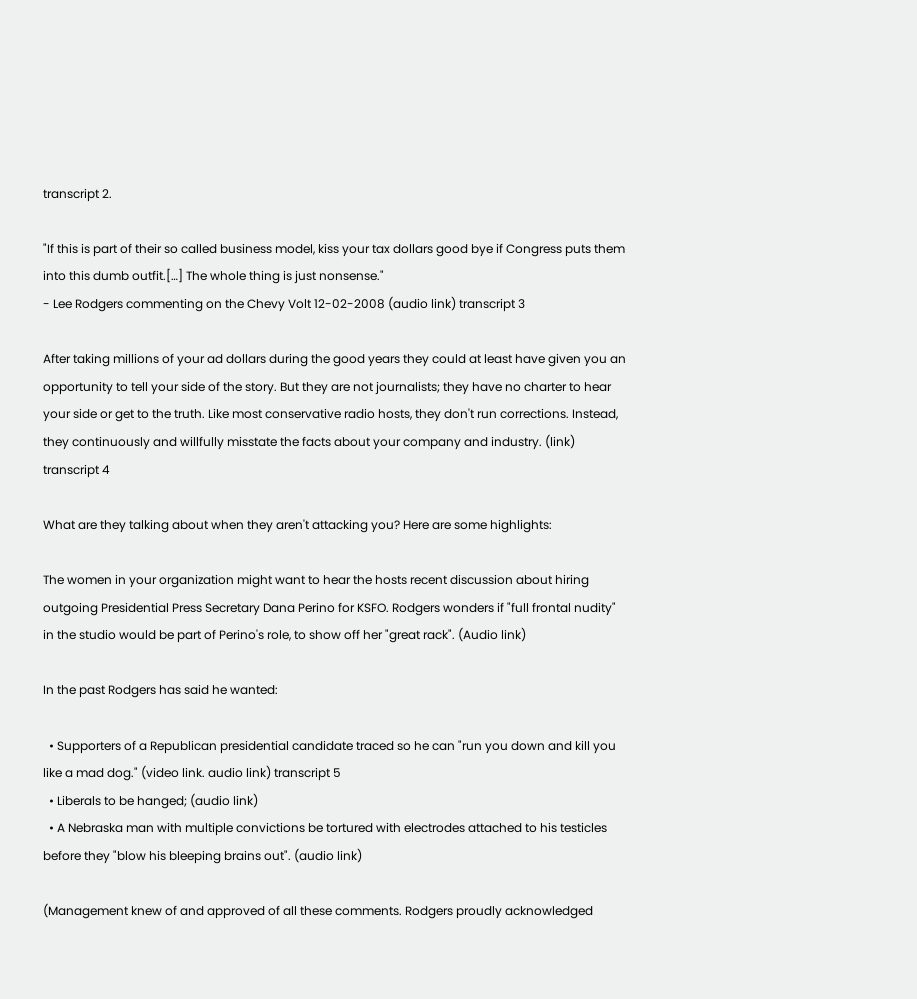transcript 2.

"If this is part of their so called business model, kiss your tax dollars good bye if Congress puts them into this dumb outfit.[…] The whole thing is just nonsense."
- Lee Rodgers commenting on the Chevy Volt 12-02-2008 (audio link) transcript 3

After taking millions of your ad dollars during the good years they could at least have given you an opportunity to tell your side of the story. But they are not journalists; they have no charter to hear your side or get to the truth. Like most conservative radio hosts, they don't run corrections. Instead, they continuously and willfully misstate the facts about your company and industry. (link) transcript 4

What are they talking about when they aren't attacking you? Here are some highlights:

The women in your organization might want to hear the hosts recent discussion about hiring outgoing Presidential Press Secretary Dana Perino for KSFO. Rodgers wonders if "full frontal nudity" in the studio would be part of Perino's role, to show off her "great rack". (Audio link)

In the past Rodgers has said he wanted:

  • Supporters of a Republican presidential candidate traced so he can "run you down and kill you like a mad dog." (video link. audio link) transcript 5
  • Liberals to be hanged; (audio link)
  • A Nebraska man with multiple convictions be tortured with electrodes attached to his testicles before they "blow his bleeping brains out". (audio link)

(Management knew of and approved of all these comments. Rodgers proudly acknowledged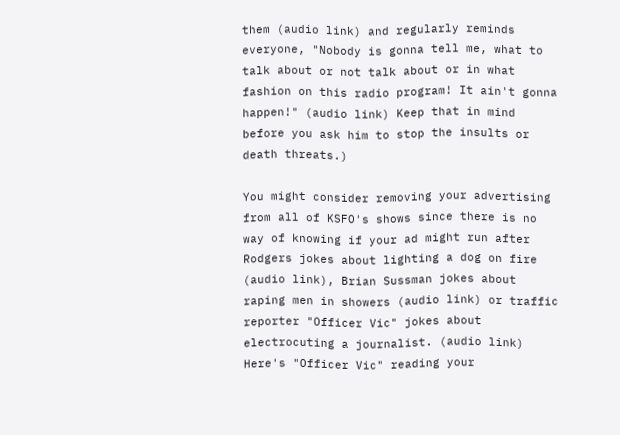them (audio link) and regularly reminds everyone, "Nobody is gonna tell me, what to talk about or not talk about or in what fashion on this radio program! It ain't gonna happen!" (audio link) Keep that in mind before you ask him to stop the insults or death threats.)

You might consider removing your advertising from all of KSFO's shows since there is no way of knowing if your ad might run after Rodgers jokes about lighting a dog on fire (audio link), Brian Sussman jokes about raping men in showers (audio link) or traffic reporter "Officer Vic" jokes about electrocuting a journalist. (audio link) Here's "Officer Vic" reading your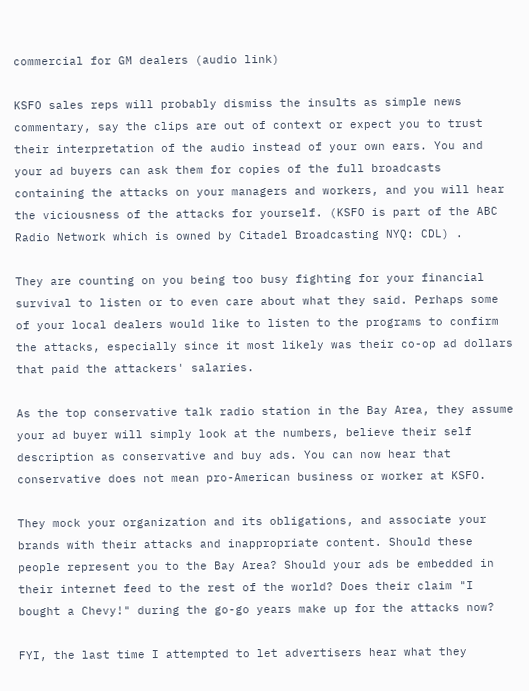commercial for GM dealers (audio link)

KSFO sales reps will probably dismiss the insults as simple news commentary, say the clips are out of context or expect you to trust their interpretation of the audio instead of your own ears. You and your ad buyers can ask them for copies of the full broadcasts containing the attacks on your managers and workers, and you will hear the viciousness of the attacks for yourself. (KSFO is part of the ABC Radio Network which is owned by Citadel Broadcasting NYQ: CDL) .

They are counting on you being too busy fighting for your financial survival to listen or to even care about what they said. Perhaps some of your local dealers would like to listen to the programs to confirm the attacks, especially since it most likely was their co-op ad dollars that paid the attackers' salaries.

As the top conservative talk radio station in the Bay Area, they assume your ad buyer will simply look at the numbers, believe their self description as conservative and buy ads. You can now hear that conservative does not mean pro-American business or worker at KSFO.

They mock your organization and its obligations, and associate your brands with their attacks and inappropriate content. Should these people represent you to the Bay Area? Should your ads be embedded in their internet feed to the rest of the world? Does their claim "I bought a Chevy!" during the go-go years make up for the attacks now?

FYI, the last time I attempted to let advertisers hear what they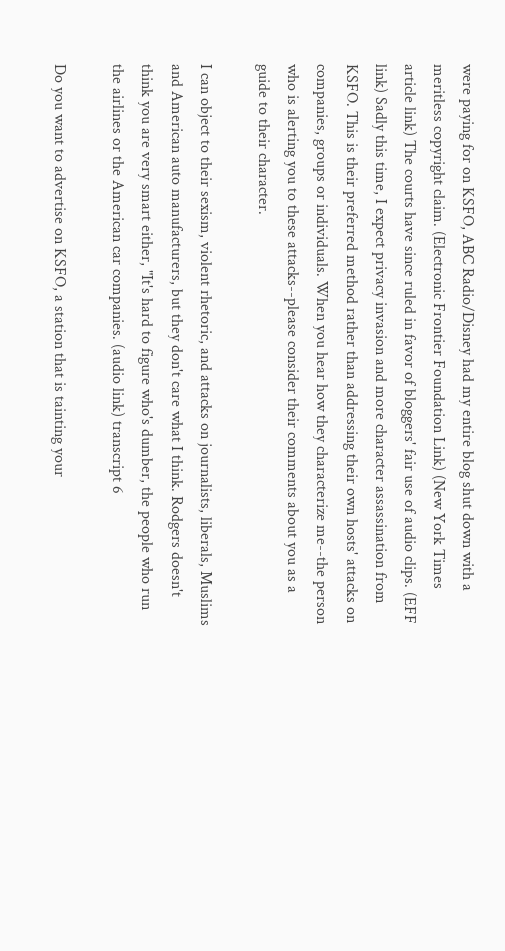were paying for on KSFO, ABC Radio/Disney had my entire blog shut down with a meritless copyright claim. (Electronic Frontier Foundation Link) (New York Times article link) The courts have since ruled in favor of bloggers' fair use of audio clips. (EFF link) Sadly this time, I expect privacy invasion and more character assassination from KSFO. This is their preferred method rather than addressing their own hosts' attacks on companies, groups or individuals. When you hear how they characterize me--the person who is alerting you to these attacks--please consider their comments about you as a guide to their character.

I can object to their sexism, violent rhetoric, and attacks on journalists, liberals, Muslims and American auto manufacturers, but they don't care what I think. Rodgers doesn't think you are very smart either, "It's hard to figure who's dumber, the people who run the airlines or the American car companies. (audio link) transcript 6

Do you want to advertise on KSFO, a station that is tainting your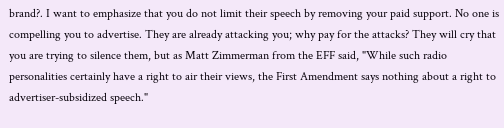brand?. I want to emphasize that you do not limit their speech by removing your paid support. No one is compelling you to advertise. They are already attacking you; why pay for the attacks? They will cry that you are trying to silence them, but as Matt Zimmerman from the EFF said, "While such radio personalities certainly have a right to air their views, the First Amendment says nothing about a right to advertiser-subsidized speech."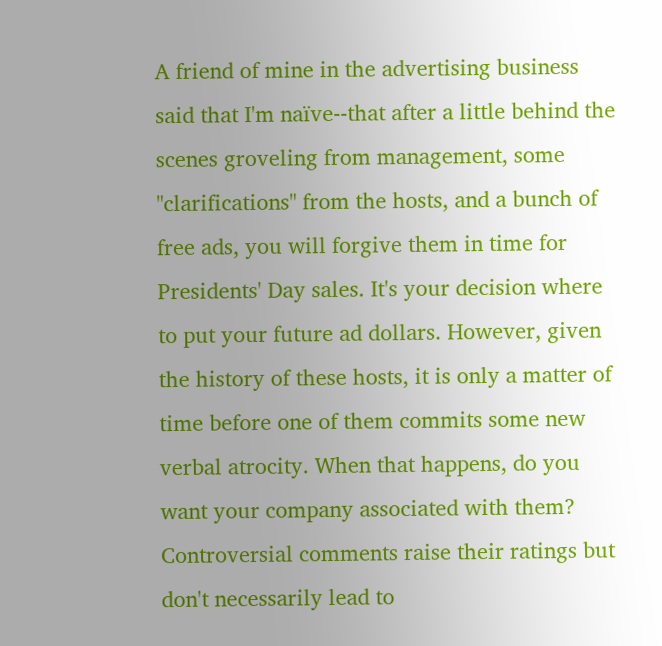A friend of mine in the advertising business said that I'm naïve--that after a little behind the scenes groveling from management, some "clarifications" from the hosts, and a bunch of free ads, you will forgive them in time for Presidents' Day sales. It's your decision where to put your future ad dollars. However, given the history of these hosts, it is only a matter of time before one of them commits some new verbal atrocity. When that happens, do you want your company associated with them? Controversial comments raise their ratings but don't necessarily lead to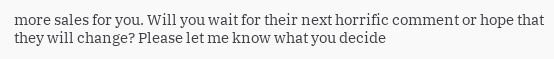more sales for you. Will you wait for their next horrific comment or hope that they will change? Please let me know what you decide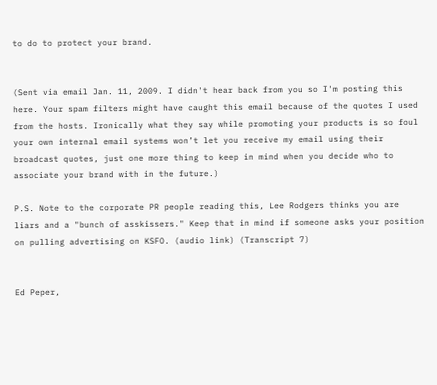to do to protect your brand.


(Sent via email Jan. 11, 2009. I didn't hear back from you so I'm posting this here. Your spam filters might have caught this email because of the quotes I used from the hosts. Ironically what they say while promoting your products is so foul your own internal email systems won’t let you receive my email using their broadcast quotes, just one more thing to keep in mind when you decide who to associate your brand with in the future.)

P.S. Note to the corporate PR people reading this, Lee Rodgers thinks you are liars and a "bunch of asskissers." Keep that in mind if someone asks your position on pulling advertising on KSFO. (audio link) (Transcript 7)


Ed Peper,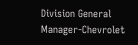Division General Manager-Chevrolet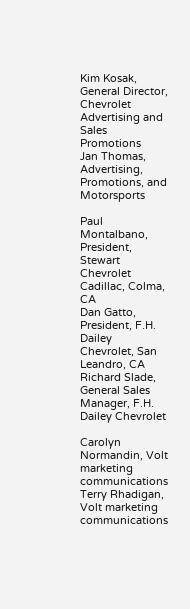Kim Kosak, General Director, Chevrolet Advertising and Sales Promotions
Jan Thomas, Advertising, Promotions, and Motorsports

Paul Montalbano, President, Stewart Chevrolet Cadillac, Colma, CA
Dan Gatto, President, F.H. Dailey Chevrolet, San Leandro, CA
Richard Slade, General Sales Manager, F.H. Dailey Chevrolet

Carolyn Normandin, Volt marketing communications
Terry Rhadigan, Volt marketing communications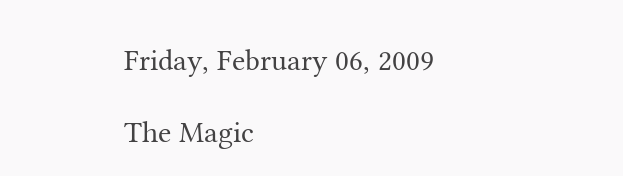Friday, February 06, 2009

The Magic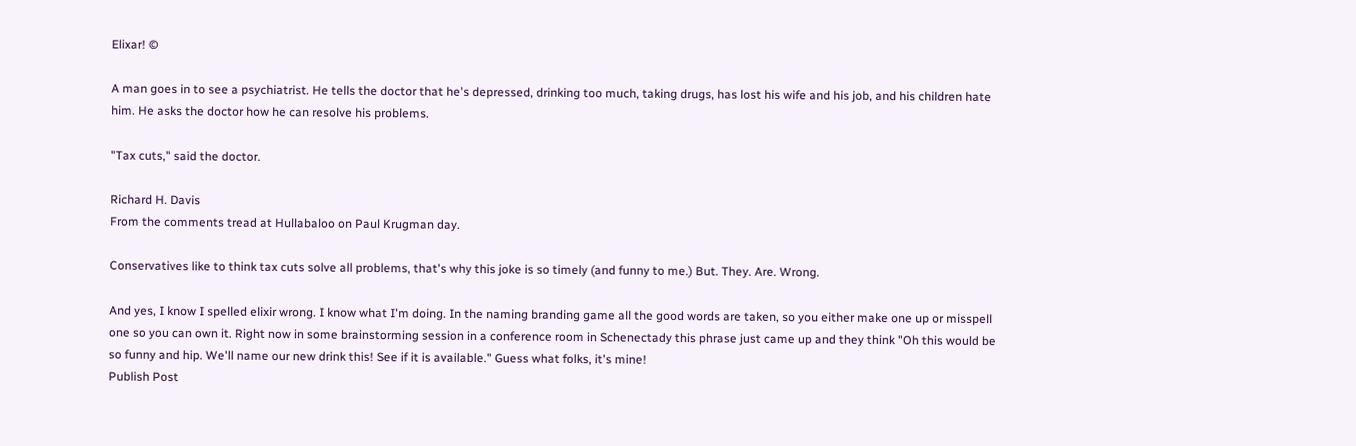Elixar! ©

A man goes in to see a psychiatrist. He tells the doctor that he's depressed, drinking too much, taking drugs, has lost his wife and his job, and his children hate him. He asks the doctor how he can resolve his problems.

"Tax cuts," said the doctor.

Richard H. Davis
From the comments tread at Hullabaloo on Paul Krugman day.

Conservatives like to think tax cuts solve all problems, that's why this joke is so timely (and funny to me.) But. They. Are. Wrong.

And yes, I know I spelled elixir wrong. I know what I'm doing. In the naming branding game all the good words are taken, so you either make one up or misspell one so you can own it. Right now in some brainstorming session in a conference room in Schenectady this phrase just came up and they think "Oh this would be so funny and hip. We'll name our new drink this! See if it is available." Guess what folks, it's mine!
Publish Post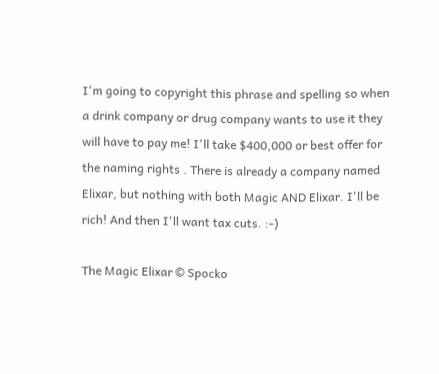I'm going to copyright this phrase and spelling so when a drink company or drug company wants to use it they will have to pay me! I'll take $400,000 or best offer for the naming rights . There is already a company named Elixar, but nothing with both Magic AND Elixar. I'll be rich! And then I'll want tax cuts. :-)

The Magic Elixar © Spocko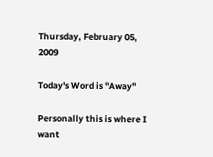Thursday, February 05, 2009

Today's Word is "Away"

Personally this is where I want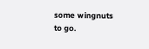some wingnuts to go.